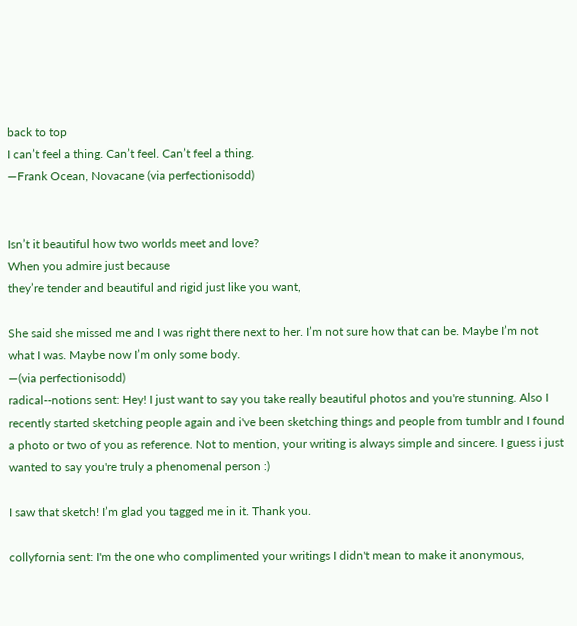back to top
I can’t feel a thing. Can’t feel. Can’t feel a thing.
—Frank Ocean, Novacane (via perfectionisodd)


Isn’t it beautiful how two worlds meet and love?
When you admire just because
they’re tender and beautiful and rigid just like you want,

She said she missed me and I was right there next to her. I’m not sure how that can be. Maybe I’m not what I was. Maybe now I’m only some body.
—(via perfectionisodd)
radical--notions sent: Hey! I just want to say you take really beautiful photos and you're stunning. Also I recently started sketching people again and i've been sketching things and people from tumblr and I found a photo or two of you as reference. Not to mention, your writing is always simple and sincere. I guess i just wanted to say you're truly a phenomenal person :)

I saw that sketch! I’m glad you tagged me in it. Thank you.

collyfornia sent: I'm the one who complimented your writings I didn't mean to make it anonymous,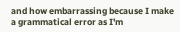and how embarrassing because I make a grammatical error as I'm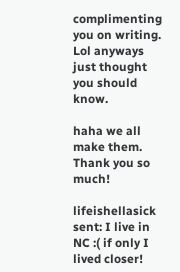complimenting you on writing. Lol anyways just thought you should know.

haha we all make them. Thank you so much!

lifeishellasick sent: I live in NC :( if only I lived closer!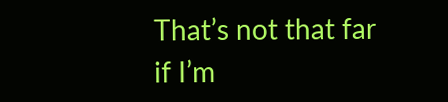That’s not that far if I’m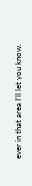ever in that area I’ll let you know.